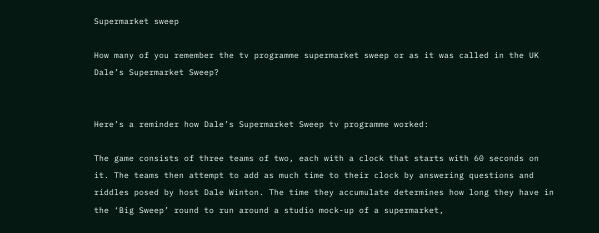Supermarket sweep

How many of you remember the tv programme supermarket sweep or as it was called in the UK Dale’s Supermarket Sweep?


Here’s a reminder how Dale’s Supermarket Sweep tv programme worked:

The game consists of three teams of two, each with a clock that starts with 60 seconds on it. The teams then attempt to add as much time to their clock by answering questions and riddles posed by host Dale Winton. The time they accumulate determines how long they have in the ‘Big Sweep’ round to run around a studio mock-up of a supermarket,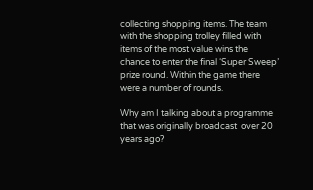collecting shopping items. The team with the shopping trolley filled with items of the most value wins the chance to enter the final ‘Super Sweep’ prize round. Within the game there were a number of rounds.

Why am I talking about a programme that was originally broadcast  over 20 years ago?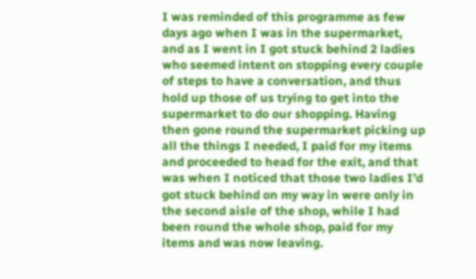I was reminded of this programme as few days ago when I was in the supermarket, and as I went in I got stuck behind 2 ladies who seemed intent on stopping every couple of steps to have a conversation, and thus hold up those of us trying to get into the supermarket to do our shopping. Having then gone round the supermarket picking up all the things I needed, I paid for my items and proceeded to head for the exit, and that was when I noticed that those two ladies I’d got stuck behind on my way in were only in the second aisle of the shop, while I had been round the whole shop, paid for my items and was now leaving.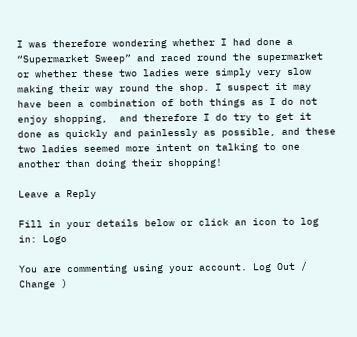I was therefore wondering whether I had done a “Supermarket Sweep” and raced round the supermarket or whether these two ladies were simply very slow making their way round the shop. I suspect it may have been a combination of both things as I do not enjoy shopping,  and therefore I do try to get it done as quickly and painlessly as possible, and these two ladies seemed more intent on talking to one another than doing their shopping!

Leave a Reply

Fill in your details below or click an icon to log in: Logo

You are commenting using your account. Log Out /  Change )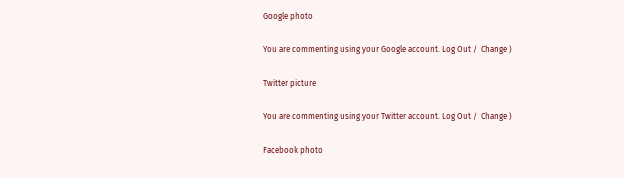Google photo

You are commenting using your Google account. Log Out /  Change )

Twitter picture

You are commenting using your Twitter account. Log Out /  Change )

Facebook photo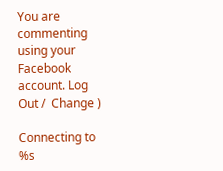You are commenting using your Facebook account. Log Out /  Change )

Connecting to %s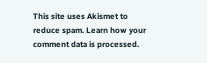This site uses Akismet to reduce spam. Learn how your comment data is processed.